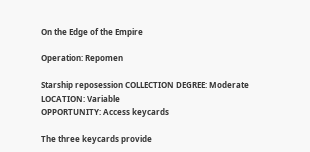On the Edge of the Empire

Operation: Repomen

Starship reposession COLLECTION DEGREE: Moderate
LOCATION: Variable
OPPORTUNITY: Access keycards

The three keycards provide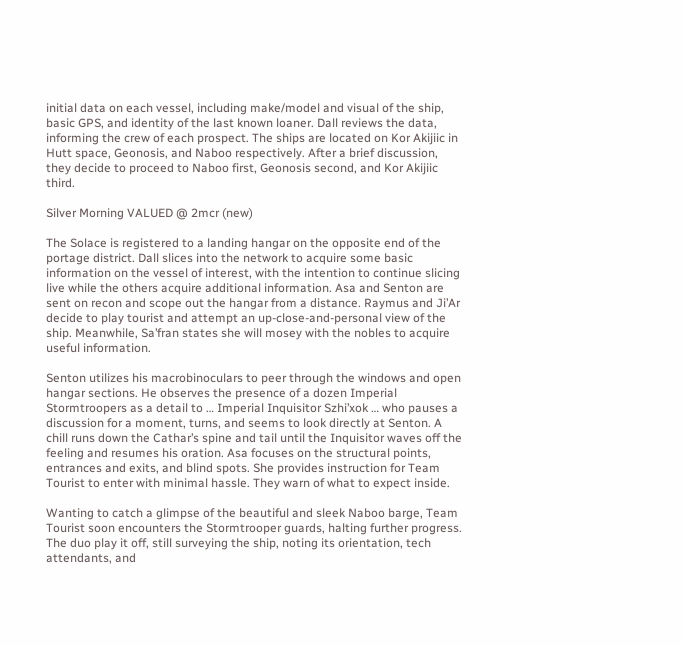initial data on each vessel, including make/model and visual of the ship, basic GPS, and identity of the last known loaner. Dall reviews the data, informing the crew of each prospect. The ships are located on Kor Akijiic in Hutt space, Geonosis, and Naboo respectively. After a brief discussion, they decide to proceed to Naboo first, Geonosis second, and Kor Akijiic third.

Silver Morning VALUED @ 2mcr (new)

The Solace is registered to a landing hangar on the opposite end of the portage district. Dall slices into the network to acquire some basic information on the vessel of interest, with the intention to continue slicing live while the others acquire additional information. Asa and Senton are sent on recon and scope out the hangar from a distance. Raymus and Ji’Ar decide to play tourist and attempt an up-close-and-personal view of the ship. Meanwhile, Sa’fran states she will mosey with the nobles to acquire useful information.

Senton utilizes his macrobinoculars to peer through the windows and open hangar sections. He observes the presence of a dozen Imperial Stormtroopers as a detail to … Imperial Inquisitor Szhi’xok … who pauses a discussion for a moment, turns, and seems to look directly at Senton. A chill runs down the Cathar’s spine and tail until the Inquisitor waves off the feeling and resumes his oration. Asa focuses on the structural points, entrances and exits, and blind spots. She provides instruction for Team Tourist to enter with minimal hassle. They warn of what to expect inside.

Wanting to catch a glimpse of the beautiful and sleek Naboo barge, Team Tourist soon encounters the Stormtrooper guards, halting further progress. The duo play it off, still surveying the ship, noting its orientation, tech attendants, and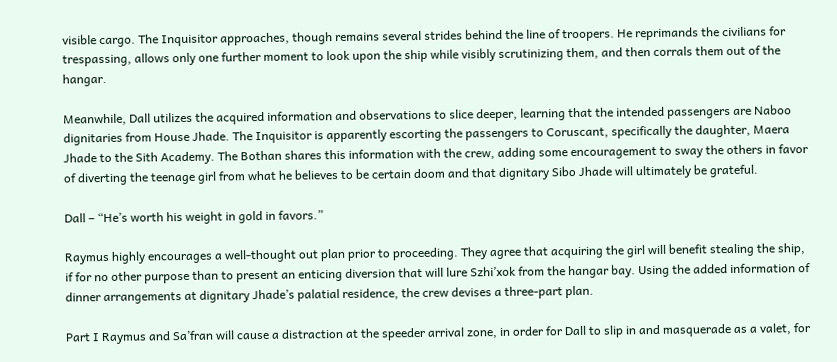visible cargo. The Inquisitor approaches, though remains several strides behind the line of troopers. He reprimands the civilians for trespassing, allows only one further moment to look upon the ship while visibly scrutinizing them, and then corrals them out of the hangar.

Meanwhile, Dall utilizes the acquired information and observations to slice deeper, learning that the intended passengers are Naboo dignitaries from House Jhade. The Inquisitor is apparently escorting the passengers to Coruscant, specifically the daughter, Maera Jhade to the Sith Academy. The Bothan shares this information with the crew, adding some encouragement to sway the others in favor of diverting the teenage girl from what he believes to be certain doom and that dignitary Sibo Jhade will ultimately be grateful.

Dall – “He’s worth his weight in gold in favors.”

Raymus highly encourages a well-thought out plan prior to proceeding. They agree that acquiring the girl will benefit stealing the ship, if for no other purpose than to present an enticing diversion that will lure Szhi’xok from the hangar bay. Using the added information of dinner arrangements at dignitary Jhade’s palatial residence, the crew devises a three-part plan.

Part I Raymus and Sa’fran will cause a distraction at the speeder arrival zone, in order for Dall to slip in and masquerade as a valet, for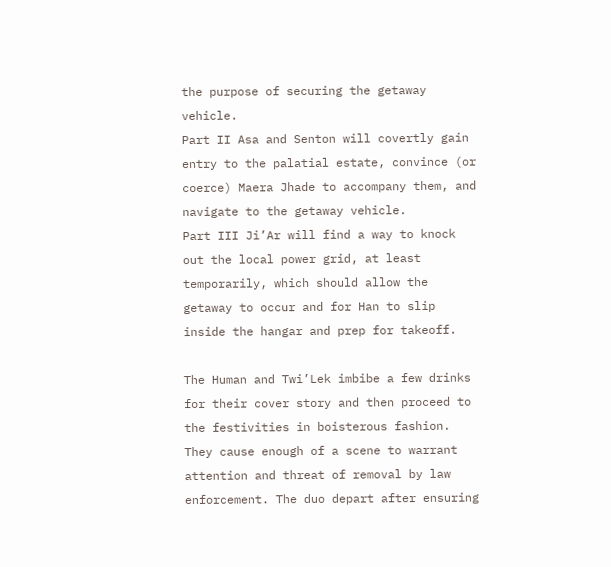the purpose of securing the getaway vehicle.
Part II Asa and Senton will covertly gain entry to the palatial estate, convince (or coerce) Maera Jhade to accompany them, and navigate to the getaway vehicle.
Part III Ji’Ar will find a way to knock out the local power grid, at least temporarily, which should allow the getaway to occur and for Han to slip inside the hangar and prep for takeoff.

The Human and Twi’Lek imbibe a few drinks for their cover story and then proceed to the festivities in boisterous fashion. They cause enough of a scene to warrant attention and threat of removal by law enforcement. The duo depart after ensuring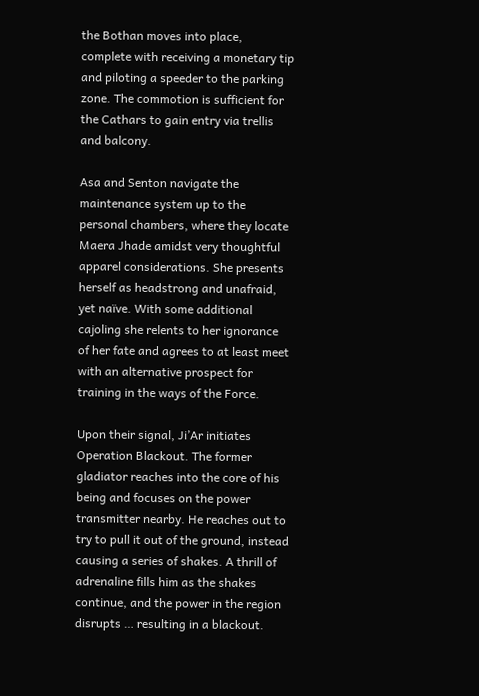the Bothan moves into place, complete with receiving a monetary tip and piloting a speeder to the parking zone. The commotion is sufficient for the Cathars to gain entry via trellis and balcony.

Asa and Senton navigate the maintenance system up to the personal chambers, where they locate Maera Jhade amidst very thoughtful apparel considerations. She presents herself as headstrong and unafraid, yet naïve. With some additional cajoling she relents to her ignorance of her fate and agrees to at least meet with an alternative prospect for training in the ways of the Force.

Upon their signal, Ji’Ar initiates Operation Blackout. The former gladiator reaches into the core of his being and focuses on the power transmitter nearby. He reaches out to try to pull it out of the ground, instead causing a series of shakes. A thrill of adrenaline fills him as the shakes continue, and the power in the region disrupts … resulting in a blackout.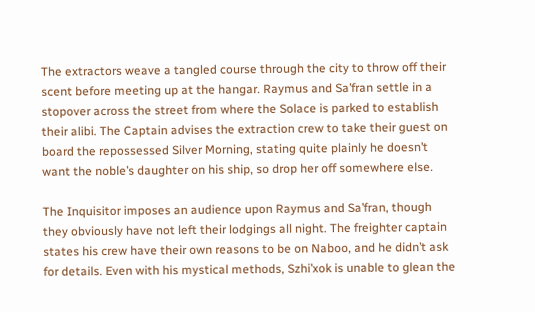The extractors weave a tangled course through the city to throw off their scent before meeting up at the hangar. Raymus and Sa’fran settle in a stopover across the street from where the Solace is parked to establish their alibi. The Captain advises the extraction crew to take their guest on board the repossessed Silver Morning, stating quite plainly he doesn’t want the noble’s daughter on his ship, so drop her off somewhere else.

The Inquisitor imposes an audience upon Raymus and Sa’fran, though they obviously have not left their lodgings all night. The freighter captain states his crew have their own reasons to be on Naboo, and he didn’t ask for details. Even with his mystical methods, Szhi’xok is unable to glean the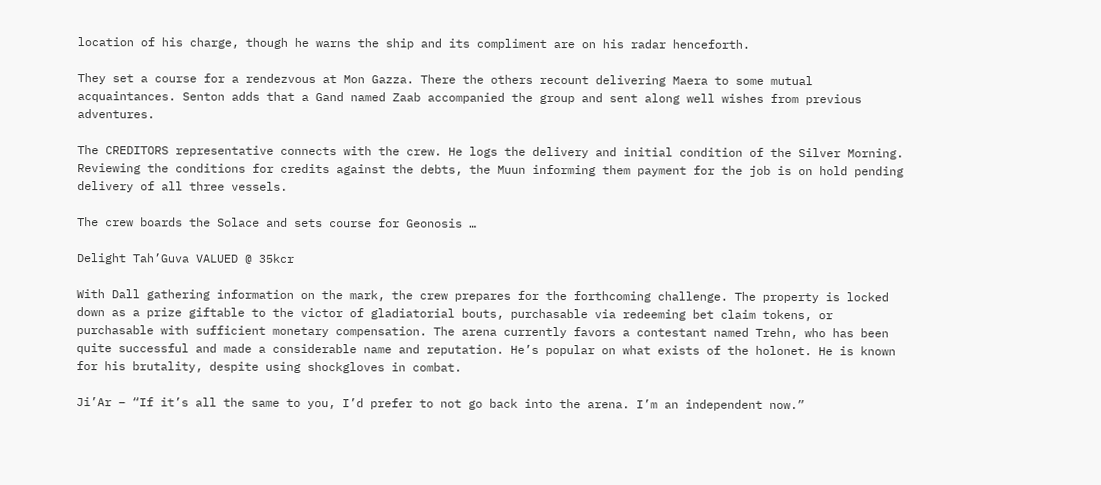location of his charge, though he warns the ship and its compliment are on his radar henceforth.

They set a course for a rendezvous at Mon Gazza. There the others recount delivering Maera to some mutual acquaintances. Senton adds that a Gand named Zaab accompanied the group and sent along well wishes from previous adventures.

The CREDITORS representative connects with the crew. He logs the delivery and initial condition of the Silver Morning. Reviewing the conditions for credits against the debts, the Muun informing them payment for the job is on hold pending delivery of all three vessels.

The crew boards the Solace and sets course for Geonosis …

Delight Tah’Guva VALUED @ 35kcr

With Dall gathering information on the mark, the crew prepares for the forthcoming challenge. The property is locked down as a prize giftable to the victor of gladiatorial bouts, purchasable via redeeming bet claim tokens, or purchasable with sufficient monetary compensation. The arena currently favors a contestant named Trehn, who has been quite successful and made a considerable name and reputation. He’s popular on what exists of the holonet. He is known for his brutality, despite using shockgloves in combat.

Ji’Ar – “If it’s all the same to you, I’d prefer to not go back into the arena. I’m an independent now.”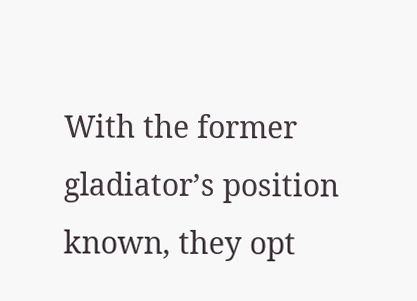With the former gladiator’s position known, they opt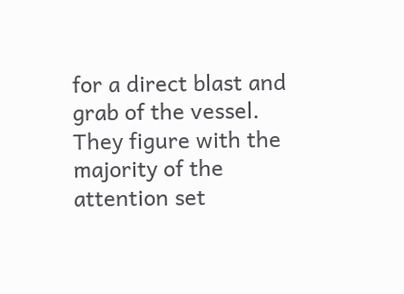for a direct blast and grab of the vessel. They figure with the majority of the attention set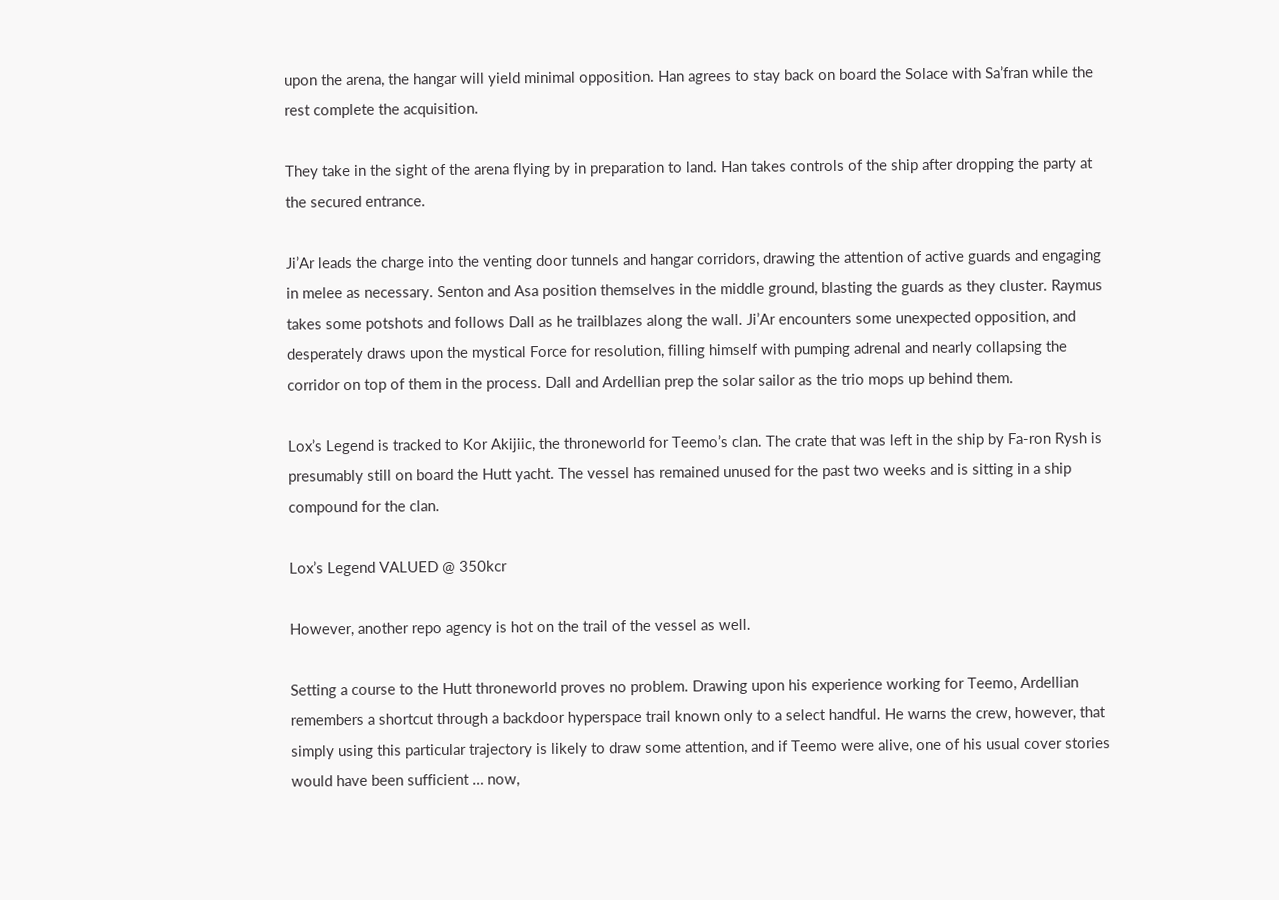upon the arena, the hangar will yield minimal opposition. Han agrees to stay back on board the Solace with Sa’fran while the rest complete the acquisition.

They take in the sight of the arena flying by in preparation to land. Han takes controls of the ship after dropping the party at the secured entrance.

Ji’Ar leads the charge into the venting door tunnels and hangar corridors, drawing the attention of active guards and engaging in melee as necessary. Senton and Asa position themselves in the middle ground, blasting the guards as they cluster. Raymus takes some potshots and follows Dall as he trailblazes along the wall. Ji’Ar encounters some unexpected opposition, and desperately draws upon the mystical Force for resolution, filling himself with pumping adrenal and nearly collapsing the corridor on top of them in the process. Dall and Ardellian prep the solar sailor as the trio mops up behind them.

Lox’s Legend is tracked to Kor Akijiic, the throneworld for Teemo’s clan. The crate that was left in the ship by Fa-ron Rysh is presumably still on board the Hutt yacht. The vessel has remained unused for the past two weeks and is sitting in a ship compound for the clan.

Lox’s Legend VALUED @ 350kcr

However, another repo agency is hot on the trail of the vessel as well.

Setting a course to the Hutt throneworld proves no problem. Drawing upon his experience working for Teemo, Ardellian remembers a shortcut through a backdoor hyperspace trail known only to a select handful. He warns the crew, however, that simply using this particular trajectory is likely to draw some attention, and if Teemo were alive, one of his usual cover stories would have been sufficient … now,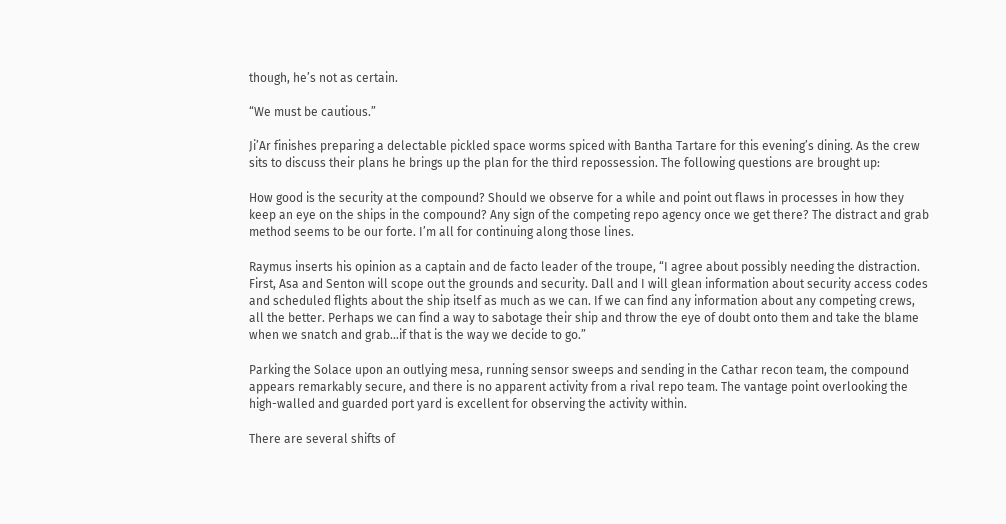though, he’s not as certain.

“We must be cautious.”

Ji’Ar finishes preparing a delectable pickled space worms spiced with Bantha Tartare for this evening’s dining. As the crew sits to discuss their plans he brings up the plan for the third repossession. The following questions are brought up:

How good is the security at the compound? Should we observe for a while and point out flaws in processes in how they keep an eye on the ships in the compound? Any sign of the competing repo agency once we get there? The distract and grab method seems to be our forte. I’m all for continuing along those lines.

Raymus inserts his opinion as a captain and de facto leader of the troupe, “I agree about possibly needing the distraction. First, Asa and Senton will scope out the grounds and security. Dall and I will glean information about security access codes and scheduled flights about the ship itself as much as we can. If we can find any information about any competing crews, all the better. Perhaps we can find a way to sabotage their ship and throw the eye of doubt onto them and take the blame when we snatch and grab…if that is the way we decide to go.”

Parking the Solace upon an outlying mesa, running sensor sweeps and sending in the Cathar recon team, the compound appears remarkably secure, and there is no apparent activity from a rival repo team. The vantage point overlooking the high-walled and guarded port yard is excellent for observing the activity within.

There are several shifts of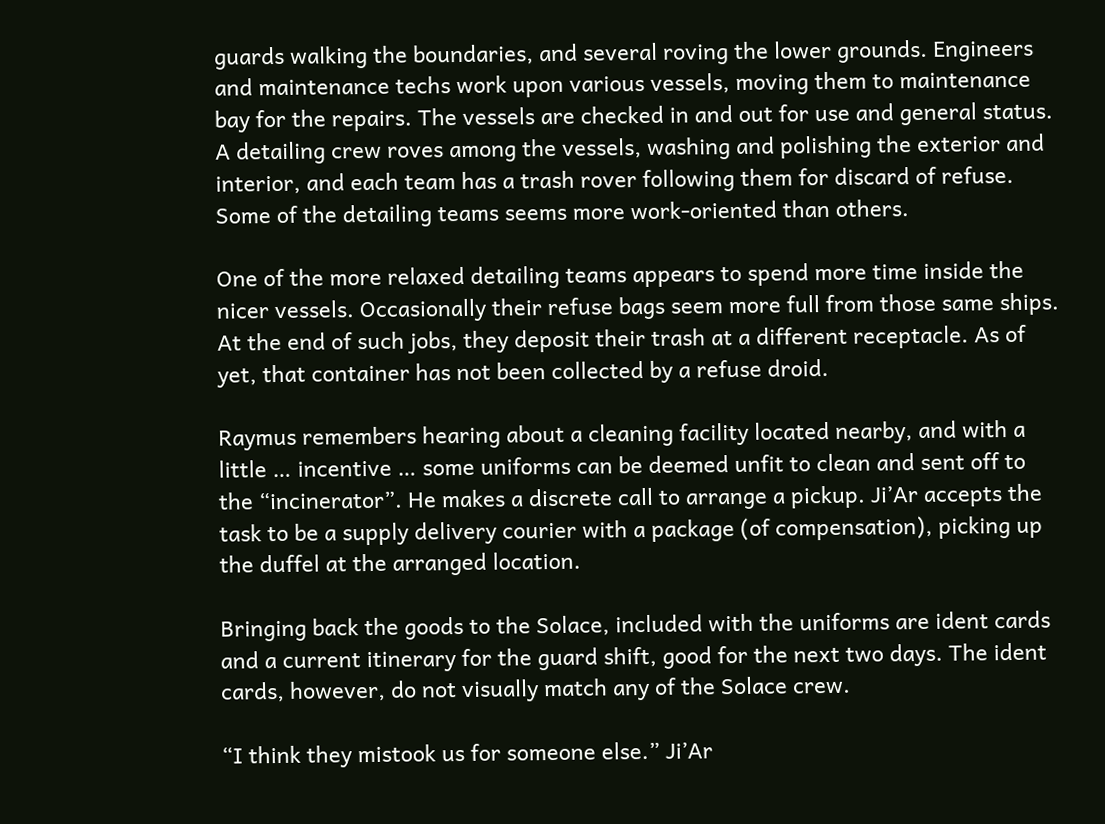guards walking the boundaries, and several roving the lower grounds. Engineers and maintenance techs work upon various vessels, moving them to maintenance bay for the repairs. The vessels are checked in and out for use and general status. A detailing crew roves among the vessels, washing and polishing the exterior and interior, and each team has a trash rover following them for discard of refuse. Some of the detailing teams seems more work-oriented than others.

One of the more relaxed detailing teams appears to spend more time inside the nicer vessels. Occasionally their refuse bags seem more full from those same ships. At the end of such jobs, they deposit their trash at a different receptacle. As of yet, that container has not been collected by a refuse droid.

Raymus remembers hearing about a cleaning facility located nearby, and with a little … incentive … some uniforms can be deemed unfit to clean and sent off to the “incinerator”. He makes a discrete call to arrange a pickup. Ji’Ar accepts the task to be a supply delivery courier with a package (of compensation), picking up the duffel at the arranged location.

Bringing back the goods to the Solace, included with the uniforms are ident cards and a current itinerary for the guard shift, good for the next two days. The ident cards, however, do not visually match any of the Solace crew.

“I think they mistook us for someone else.” Ji’Ar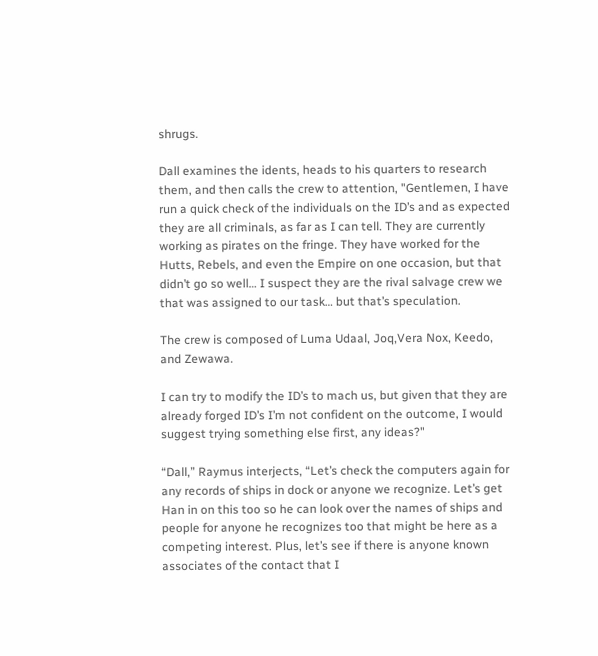shrugs.

Dall examines the idents, heads to his quarters to research them, and then calls the crew to attention, "Gentlemen, I have run a quick check of the individuals on the ID’s and as expected they are all criminals, as far as I can tell. They are currently working as pirates on the fringe. They have worked for the Hutts, Rebels, and even the Empire on one occasion, but that didn’t go so well… I suspect they are the rival salvage crew we that was assigned to our task… but that’s speculation.

The crew is composed of Luma Udaal, Joq,Vera Nox, Keedo, and Zewawa.

I can try to modify the ID’s to mach us, but given that they are already forged ID’s I’m not confident on the outcome, I would suggest trying something else first, any ideas?"

“Dall,” Raymus interjects, “Let’s check the computers again for any records of ships in dock or anyone we recognize. Let’s get Han in on this too so he can look over the names of ships and people for anyone he recognizes too that might be here as a competing interest. Plus, let’s see if there is anyone known associates of the contact that I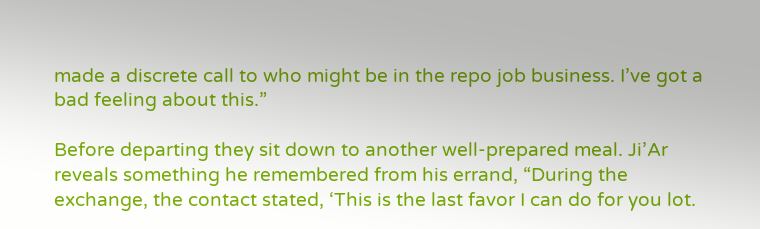made a discrete call to who might be in the repo job business. I’ve got a bad feeling about this.”

Before departing they sit down to another well-prepared meal. Ji’Ar reveals something he remembered from his errand, “During the exchange, the contact stated, ‘This is the last favor I can do for you lot.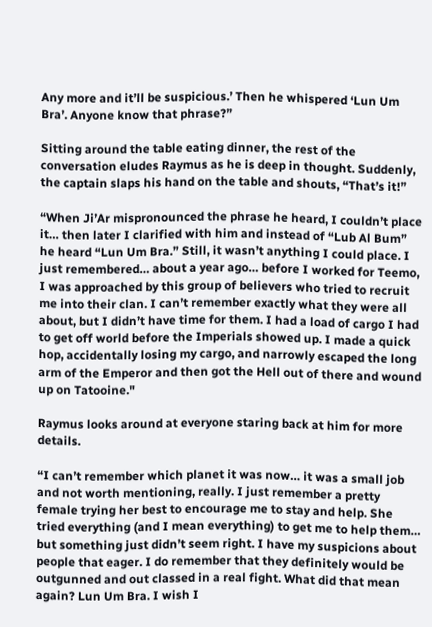Any more and it’ll be suspicious.’ Then he whispered ‘Lun Um Bra’. Anyone know that phrase?”

Sitting around the table eating dinner, the rest of the conversation eludes Raymus as he is deep in thought. Suddenly, the captain slaps his hand on the table and shouts, “That’s it!”

“When Ji’Ar mispronounced the phrase he heard, I couldn’t place it… then later I clarified with him and instead of “Lub Al Bum” he heard “Lun Um Bra.” Still, it wasn’t anything I could place. I just remembered… about a year ago… before I worked for Teemo, I was approached by this group of believers who tried to recruit me into their clan. I can’t remember exactly what they were all about, but I didn’t have time for them. I had a load of cargo I had to get off world before the Imperials showed up. I made a quick hop, accidentally losing my cargo, and narrowly escaped the long arm of the Emperor and then got the Hell out of there and wound up on Tatooine."

Raymus looks around at everyone staring back at him for more details.

“I can’t remember which planet it was now… it was a small job and not worth mentioning, really. I just remember a pretty female trying her best to encourage me to stay and help. She tried everything (and I mean everything) to get me to help them… but something just didn’t seem right. I have my suspicions about people that eager. I do remember that they definitely would be outgunned and out classed in a real fight. What did that mean again? Lun Um Bra. I wish I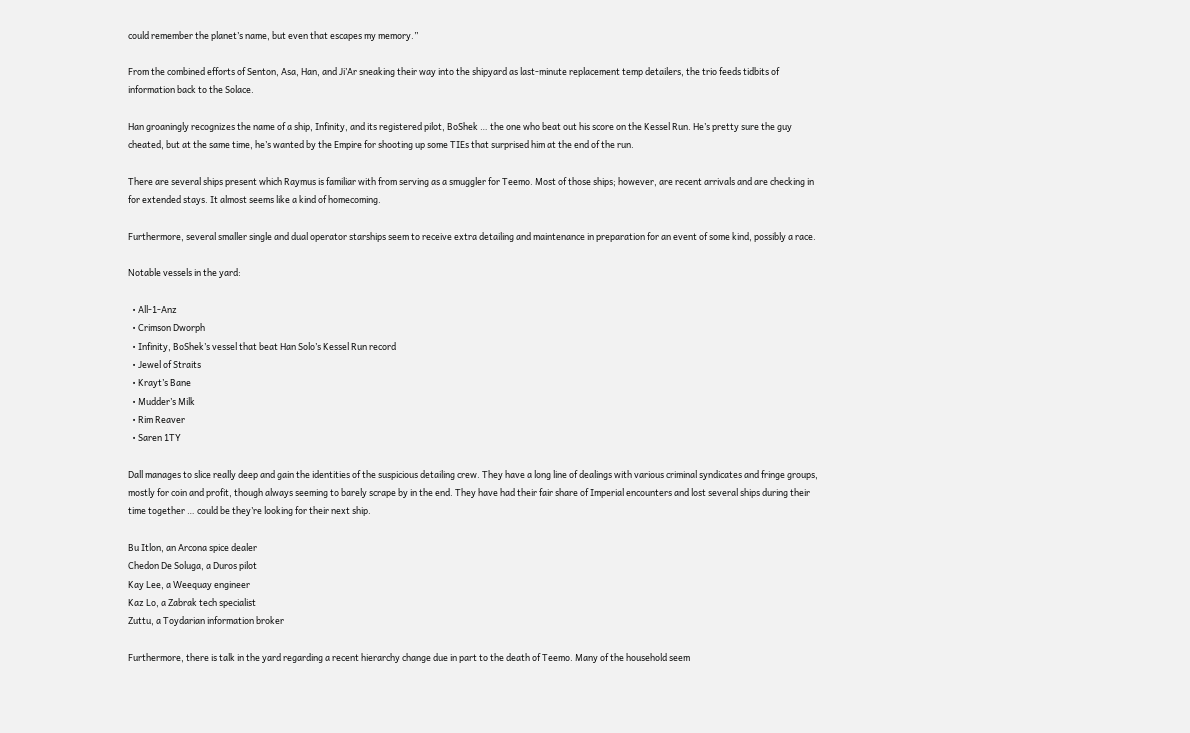could remember the planet’s name, but even that escapes my memory.”

From the combined efforts of Senton, Asa, Han, and Ji’Ar sneaking their way into the shipyard as last-minute replacement temp detailers, the trio feeds tidbits of information back to the Solace.

Han groaningly recognizes the name of a ship, Infinity, and its registered pilot, BoShek … the one who beat out his score on the Kessel Run. He’s pretty sure the guy cheated, but at the same time, he’s wanted by the Empire for shooting up some TIEs that surprised him at the end of the run.

There are several ships present which Raymus is familiar with from serving as a smuggler for Teemo. Most of those ships; however, are recent arrivals and are checking in for extended stays. It almost seems like a kind of homecoming.

Furthermore, several smaller single and dual operator starships seem to receive extra detailing and maintenance in preparation for an event of some kind, possibly a race.

Notable vessels in the yard:

  • All-1-Anz
  • Crimson Dworph
  • Infinity, BoShek’s vessel that beat Han Solo’s Kessel Run record
  • Jewel of Straits
  • Krayt’s Bane
  • Mudder’s Milk
  • Rim Reaver
  • Saren 1TY

Dall manages to slice really deep and gain the identities of the suspicious detailing crew. They have a long line of dealings with various criminal syndicates and fringe groups, mostly for coin and profit, though always seeming to barely scrape by in the end. They have had their fair share of Imperial encounters and lost several ships during their time together … could be they’re looking for their next ship.

Bu Itlon, an Arcona spice dealer
Chedon De Soluga, a Duros pilot
Kay Lee, a Weequay engineer
Kaz Lo, a Zabrak tech specialist
Zuttu, a Toydarian information broker

Furthermore, there is talk in the yard regarding a recent hierarchy change due in part to the death of Teemo. Many of the household seem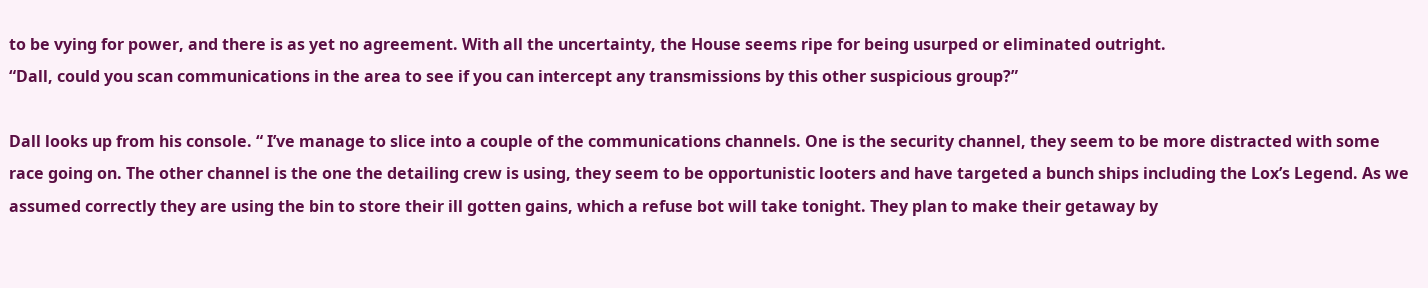to be vying for power, and there is as yet no agreement. With all the uncertainty, the House seems ripe for being usurped or eliminated outright.
“Dall, could you scan communications in the area to see if you can intercept any transmissions by this other suspicious group?”

Dall looks up from his console. “ I’ve manage to slice into a couple of the communications channels. One is the security channel, they seem to be more distracted with some race going on. The other channel is the one the detailing crew is using, they seem to be opportunistic looters and have targeted a bunch ships including the Lox’s Legend. As we assumed correctly they are using the bin to store their ill gotten gains, which a refuse bot will take tonight. They plan to make their getaway by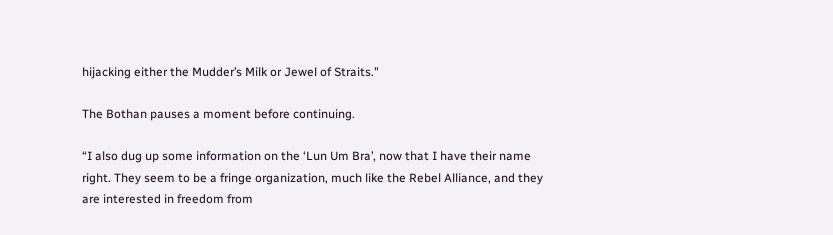hijacking either the Mudder’s Milk or Jewel of Straits."

The Bothan pauses a moment before continuing.

“I also dug up some information on the ‘Lun Um Bra’, now that I have their name right. They seem to be a fringe organization, much like the Rebel Alliance, and they are interested in freedom from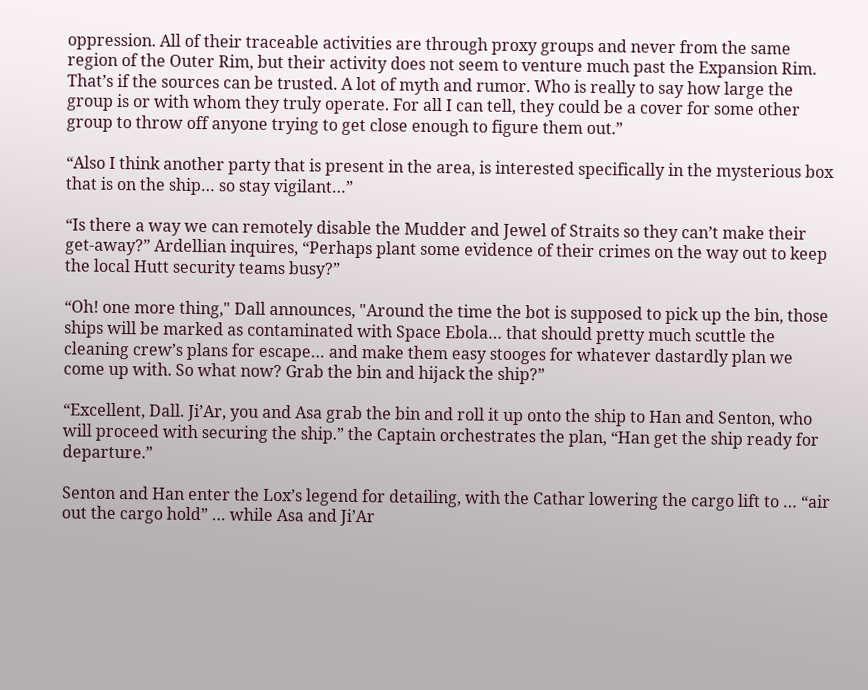oppression. All of their traceable activities are through proxy groups and never from the same region of the Outer Rim, but their activity does not seem to venture much past the Expansion Rim. That’s if the sources can be trusted. A lot of myth and rumor. Who is really to say how large the group is or with whom they truly operate. For all I can tell, they could be a cover for some other group to throw off anyone trying to get close enough to figure them out.”

“Also I think another party that is present in the area, is interested specifically in the mysterious box that is on the ship… so stay vigilant…”

“Is there a way we can remotely disable the Mudder and Jewel of Straits so they can’t make their get-away?” Ardellian inquires, “Perhaps plant some evidence of their crimes on the way out to keep the local Hutt security teams busy?”

“Oh! one more thing," Dall announces, "Around the time the bot is supposed to pick up the bin, those ships will be marked as contaminated with Space Ebola… that should pretty much scuttle the cleaning crew’s plans for escape… and make them easy stooges for whatever dastardly plan we come up with. So what now? Grab the bin and hijack the ship?”

“Excellent, Dall. Ji’Ar, you and Asa grab the bin and roll it up onto the ship to Han and Senton, who will proceed with securing the ship.” the Captain orchestrates the plan, “Han get the ship ready for departure.”

Senton and Han enter the Lox’s legend for detailing, with the Cathar lowering the cargo lift to … “air out the cargo hold” … while Asa and Ji’Ar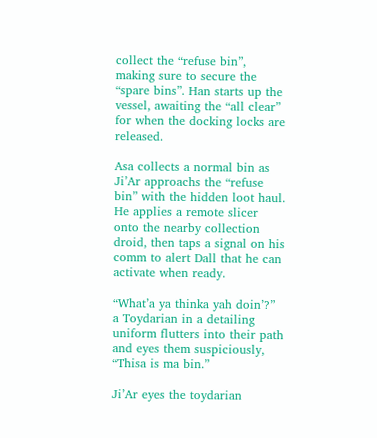collect the “refuse bin”, making sure to secure the “spare bins”. Han starts up the vessel, awaiting the “all clear” for when the docking locks are released.

Asa collects a normal bin as Ji’Ar approachs the “refuse bin” with the hidden loot haul. He applies a remote slicer onto the nearby collection droid, then taps a signal on his comm to alert Dall that he can activate when ready.

“What’a ya thinka yah doin’?” a Toydarian in a detailing uniform flutters into their path and eyes them suspiciously, “Thisa is ma bin.”

Ji’Ar eyes the toydarian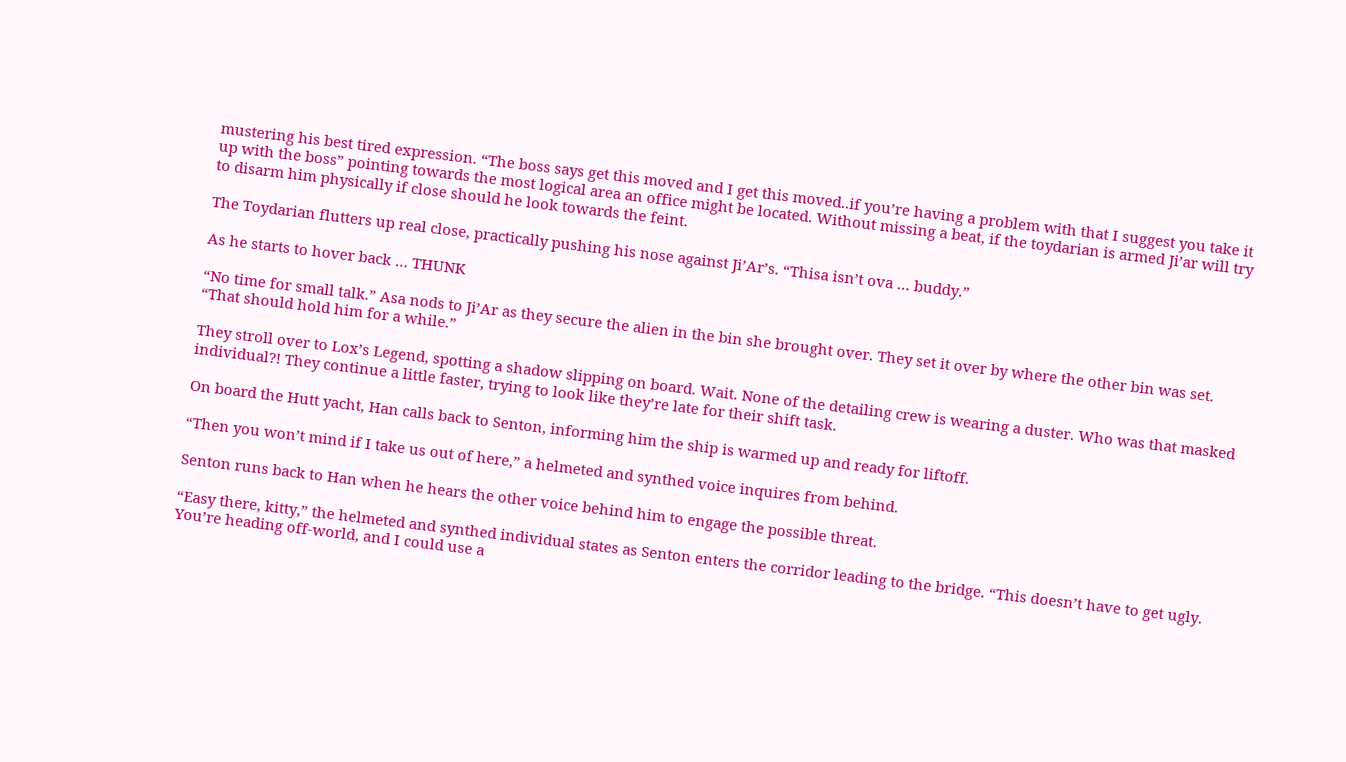mustering his best tired expression. “The boss says get this moved and I get this moved..if you’re having a problem with that I suggest you take it up with the boss” pointing towards the most logical area an office might be located. Without missing a beat, if the toydarian is armed Ji’ar will try to disarm him physically if close should he look towards the feint.

The Toydarian flutters up real close, practically pushing his nose against Ji’Ar’s. “Thisa isn’t ova … buddy.”

As he starts to hover back … THUNK

“No time for small talk.” Asa nods to Ji’Ar as they secure the alien in the bin she brought over. They set it over by where the other bin was set. “That should hold him for a while.”

They stroll over to Lox’s Legend, spotting a shadow slipping on board. Wait. None of the detailing crew is wearing a duster. Who was that masked individual?! They continue a little faster, trying to look like they’re late for their shift task.

On board the Hutt yacht, Han calls back to Senton, informing him the ship is warmed up and ready for liftoff.

“Then you won’t mind if I take us out of here,” a helmeted and synthed voice inquires from behind.

Senton runs back to Han when he hears the other voice behind him to engage the possible threat.

“Easy there, kitty,” the helmeted and synthed individual states as Senton enters the corridor leading to the bridge. “This doesn’t have to get ugly. You’re heading off-world, and I could use a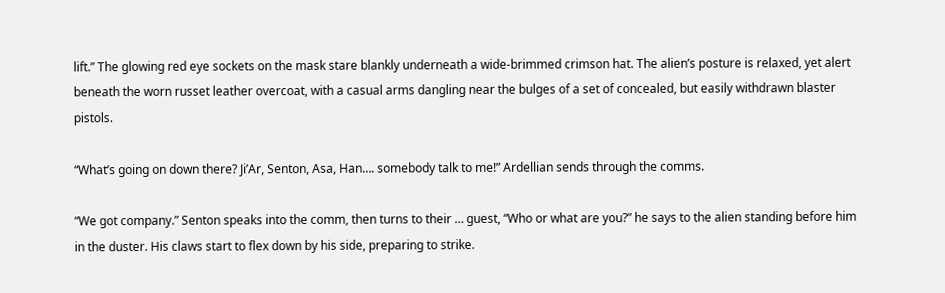lift.” The glowing red eye sockets on the mask stare blankly underneath a wide-brimmed crimson hat. The alien’s posture is relaxed, yet alert beneath the worn russet leather overcoat, with a casual arms dangling near the bulges of a set of concealed, but easily withdrawn blaster pistols.

“What’s going on down there? Ji’Ar, Senton, Asa, Han…. somebody talk to me!” Ardellian sends through the comms.

“We got company.” Senton speaks into the comm, then turns to their … guest, “Who or what are you?” he says to the alien standing before him in the duster. His claws start to flex down by his side, preparing to strike.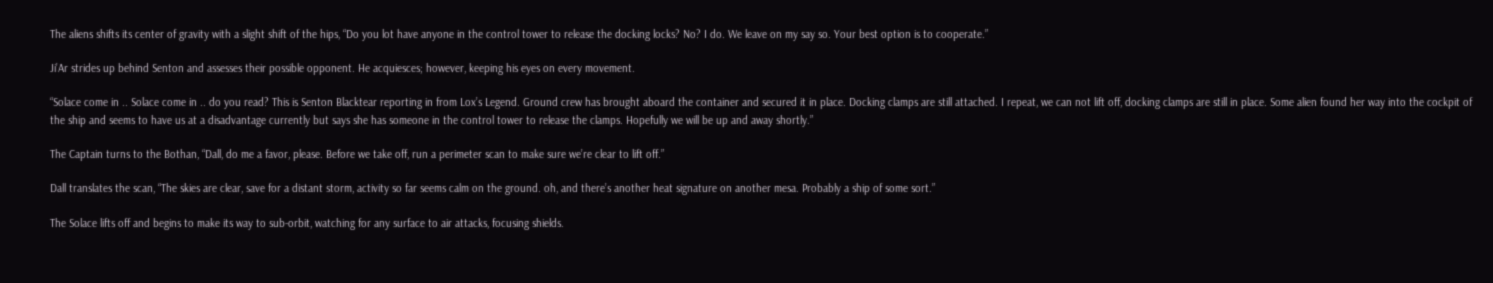The aliens shifts its center of gravity with a slight shift of the hips, “Do you lot have anyone in the control tower to release the docking locks? No? I do. We leave on my say so. Your best option is to cooperate.”

Ji’Ar strides up behind Senton and assesses their possible opponent. He acquiesces; however, keeping his eyes on every movement.

“Solace come in .. Solace come in .. do you read? This is Senton Blacktear reporting in from Lox’s Legend. Ground crew has brought aboard the container and secured it in place. Docking clamps are still attached. I repeat, we can not lift off, docking clamps are still in place. Some alien found her way into the cockpit of the ship and seems to have us at a disadvantage currently but says she has someone in the control tower to release the clamps. Hopefully we will be up and away shortly.”

The Captain turns to the Bothan, “Dall, do me a favor, please. Before we take off, run a perimeter scan to make sure we’re clear to lift off.”

Dall translates the scan, “The skies are clear, save for a distant storm, activity so far seems calm on the ground. oh, and there’s another heat signature on another mesa. Probably a ship of some sort.”

The Solace lifts off and begins to make its way to sub-orbit, watching for any surface to air attacks, focusing shields.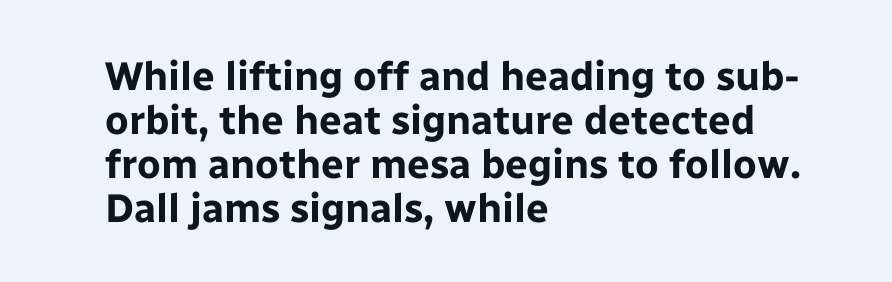While lifting off and heading to sub-orbit, the heat signature detected from another mesa begins to follow. Dall jams signals, while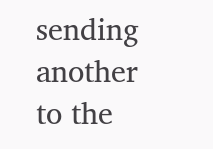sending another to the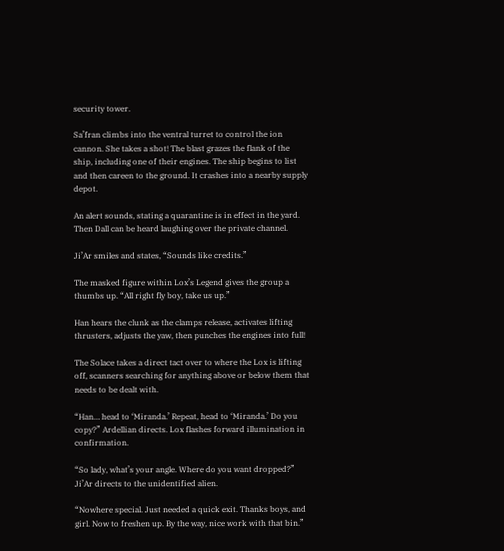security tower.

Sa’fran climbs into the ventral turret to control the ion cannon. She takes a shot! The blast grazes the flank of the ship, including one of their engines. The ship begins to list and then careen to the ground. It crashes into a nearby supply depot.

An alert sounds, stating a quarantine is in effect in the yard. Then Dall can be heard laughing over the private channel.

Ji’Ar smiles and states, “Sounds like credits.”

The masked figure within Lox’s Legend gives the group a thumbs up. “All right fly boy, take us up.”

Han hears the clunk as the clamps release, activates lifting thrusters, adjusts the yaw, then punches the engines into full!

The Solace takes a direct tact over to where the Lox is lifting off, scanners searching for anything above or below them that needs to be dealt with.

“Han… head to ‘Miranda.’ Repeat, head to ‘Miranda.’ Do you copy?” Ardellian directs. Lox flashes forward illumination in confirmation.

“So lady, what’s your angle. Where do you want dropped?” Ji’Ar directs to the unidentified alien.

“Nowhere special. Just needed a quick exit. Thanks boys, and girl. Now to freshen up. By the way, nice work with that bin.”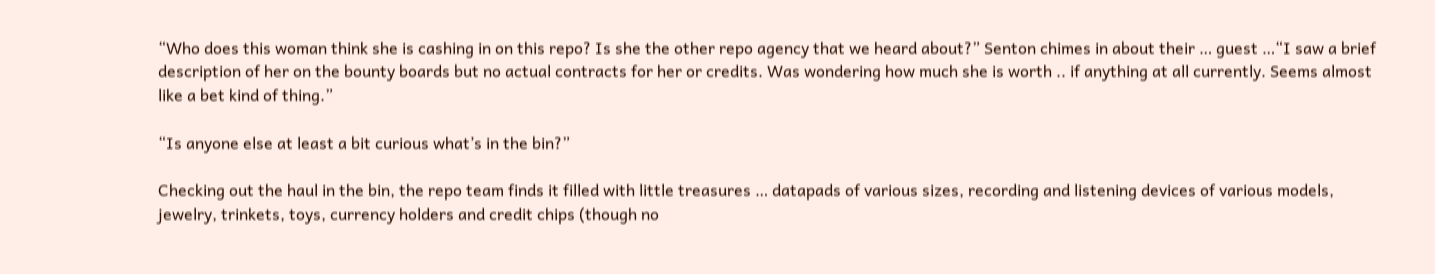“Who does this woman think she is cashing in on this repo? Is she the other repo agency that we heard about?” Senton chimes in about their … guest …“I saw a brief description of her on the bounty boards but no actual contracts for her or credits. Was wondering how much she is worth .. if anything at all currently. Seems almost like a bet kind of thing.”

“Is anyone else at least a bit curious what’s in the bin?”

Checking out the haul in the bin, the repo team finds it filled with little treasures … datapads of various sizes, recording and listening devices of various models, jewelry, trinkets, toys, currency holders and credit chips (though no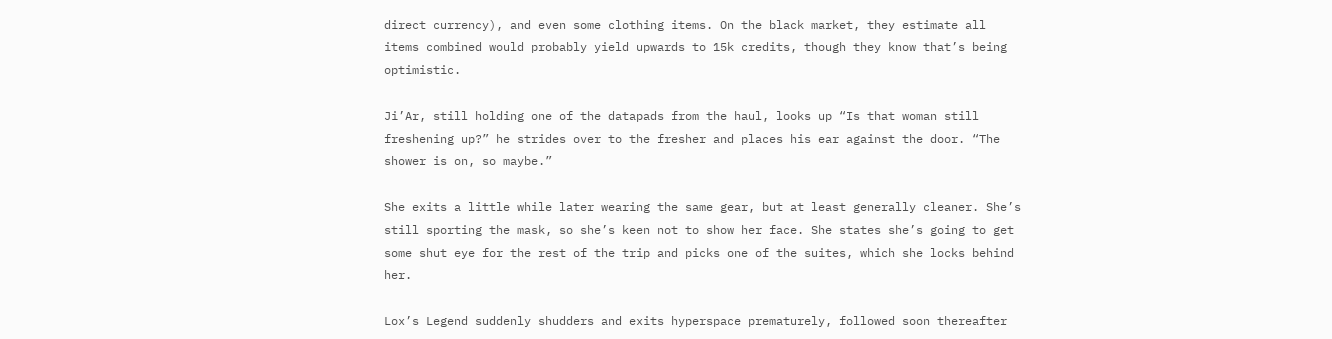direct currency), and even some clothing items. On the black market, they estimate all items combined would probably yield upwards to 15k credits, though they know that’s being optimistic.

Ji’Ar, still holding one of the datapads from the haul, looks up “Is that woman still freshening up?” he strides over to the fresher and places his ear against the door. “The shower is on, so maybe.”

She exits a little while later wearing the same gear, but at least generally cleaner. She’s still sporting the mask, so she’s keen not to show her face. She states she’s going to get some shut eye for the rest of the trip and picks one of the suites, which she locks behind her.

Lox’s Legend suddenly shudders and exits hyperspace prematurely, followed soon thereafter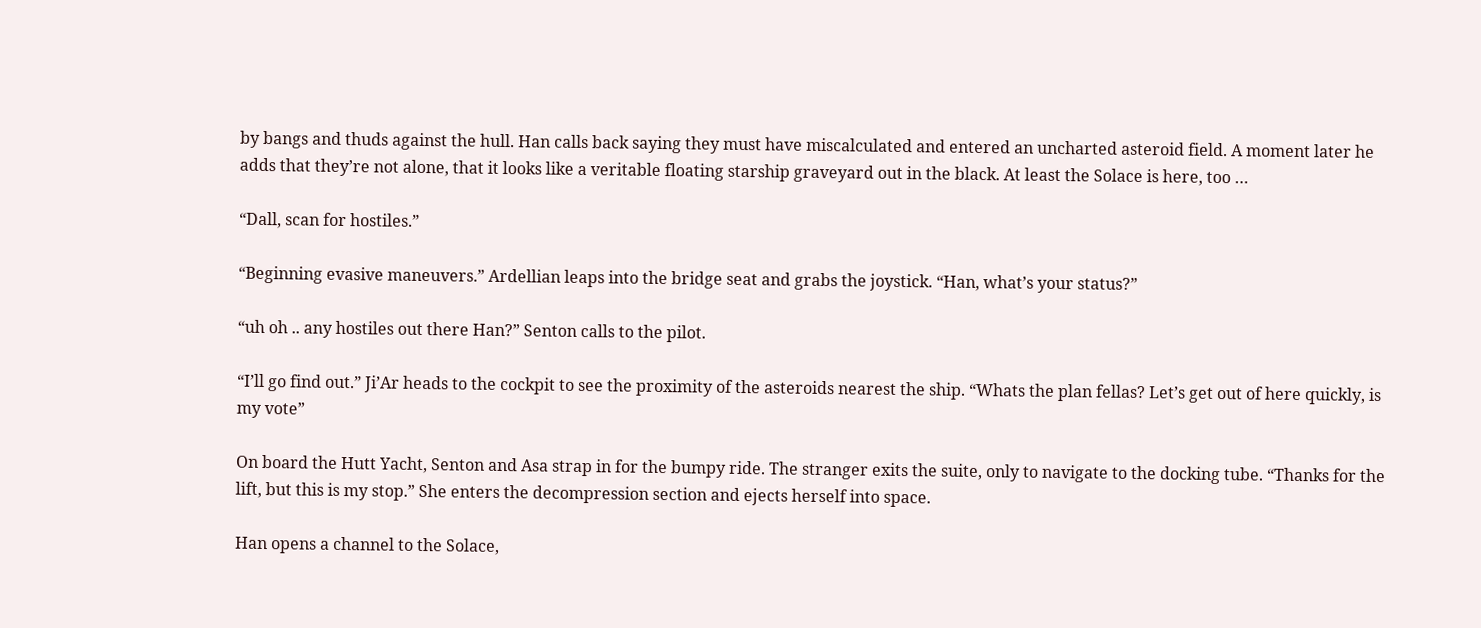by bangs and thuds against the hull. Han calls back saying they must have miscalculated and entered an uncharted asteroid field. A moment later he adds that they’re not alone, that it looks like a veritable floating starship graveyard out in the black. At least the Solace is here, too …

“Dall, scan for hostiles.”

“Beginning evasive maneuvers.” Ardellian leaps into the bridge seat and grabs the joystick. “Han, what’s your status?”

“uh oh .. any hostiles out there Han?” Senton calls to the pilot.

“I’ll go find out.” Ji’Ar heads to the cockpit to see the proximity of the asteroids nearest the ship. “Whats the plan fellas? Let’s get out of here quickly, is my vote”

On board the Hutt Yacht, Senton and Asa strap in for the bumpy ride. The stranger exits the suite, only to navigate to the docking tube. “Thanks for the lift, but this is my stop.” She enters the decompression section and ejects herself into space.

Han opens a channel to the Solace,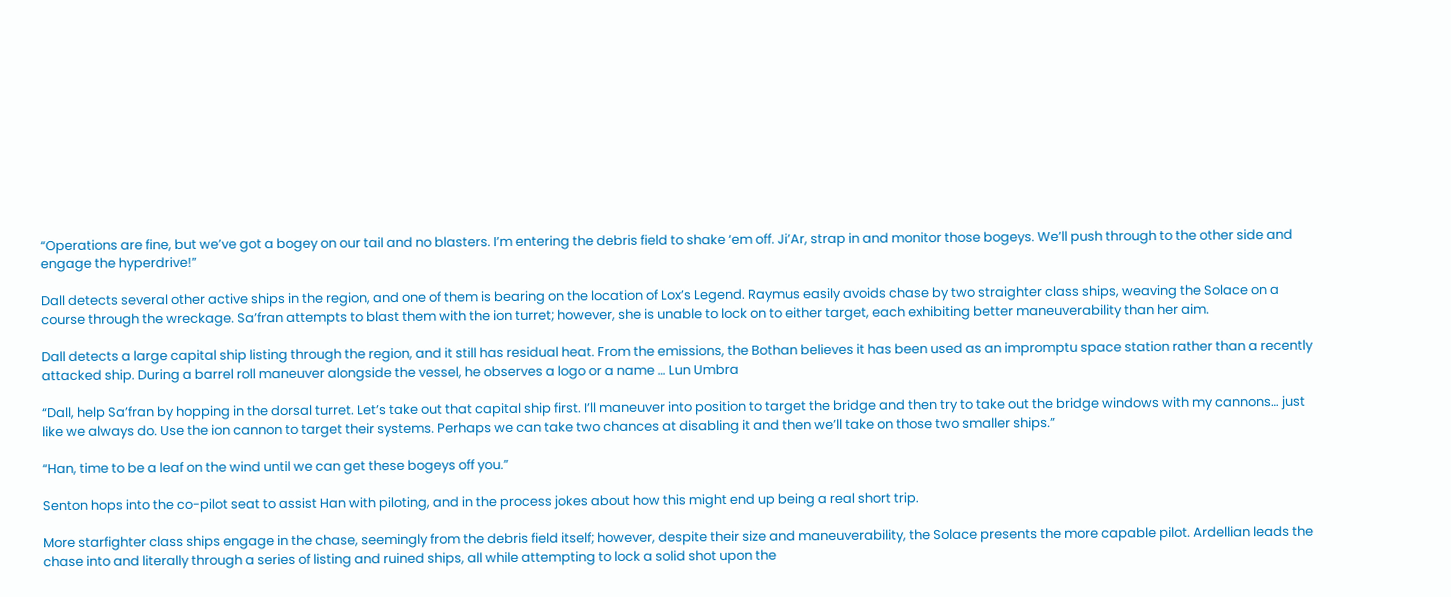“Operations are fine, but we’ve got a bogey on our tail and no blasters. I’m entering the debris field to shake ‘em off. Ji’Ar, strap in and monitor those bogeys. We’ll push through to the other side and engage the hyperdrive!”

Dall detects several other active ships in the region, and one of them is bearing on the location of Lox’s Legend. Raymus easily avoids chase by two straighter class ships, weaving the Solace on a course through the wreckage. Sa’fran attempts to blast them with the ion turret; however, she is unable to lock on to either target, each exhibiting better maneuverability than her aim.

Dall detects a large capital ship listing through the region, and it still has residual heat. From the emissions, the Bothan believes it has been used as an impromptu space station rather than a recently attacked ship. During a barrel roll maneuver alongside the vessel, he observes a logo or a name … Lun Umbra

“Dall, help Sa’fran by hopping in the dorsal turret. Let’s take out that capital ship first. I’ll maneuver into position to target the bridge and then try to take out the bridge windows with my cannons… just like we always do. Use the ion cannon to target their systems. Perhaps we can take two chances at disabling it and then we’ll take on those two smaller ships.”

“Han, time to be a leaf on the wind until we can get these bogeys off you.”

Senton hops into the co-pilot seat to assist Han with piloting, and in the process jokes about how this might end up being a real short trip.

More starfighter class ships engage in the chase, seemingly from the debris field itself; however, despite their size and maneuverability, the Solace presents the more capable pilot. Ardellian leads the chase into and literally through a series of listing and ruined ships, all while attempting to lock a solid shot upon the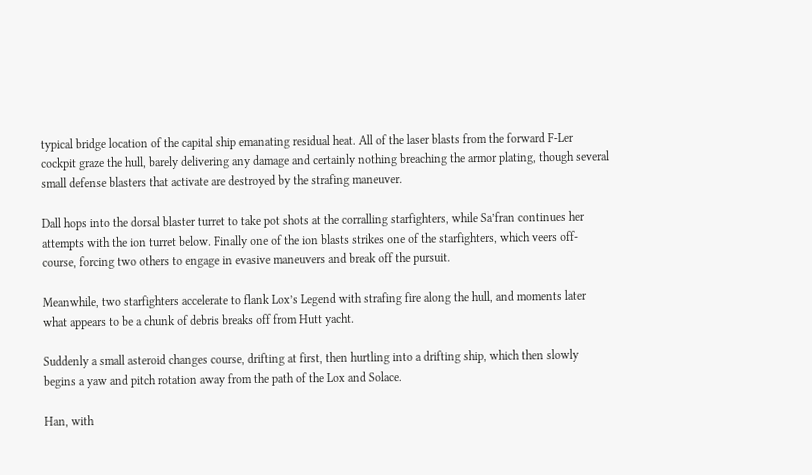typical bridge location of the capital ship emanating residual heat. All of the laser blasts from the forward F-Ler cockpit graze the hull, barely delivering any damage and certainly nothing breaching the armor plating, though several small defense blasters that activate are destroyed by the strafing maneuver.

Dall hops into the dorsal blaster turret to take pot shots at the corralling starfighters, while Sa’fran continues her attempts with the ion turret below. Finally one of the ion blasts strikes one of the starfighters, which veers off-course, forcing two others to engage in evasive maneuvers and break off the pursuit.

Meanwhile, two starfighters accelerate to flank Lox’s Legend with strafing fire along the hull, and moments later what appears to be a chunk of debris breaks off from Hutt yacht.

Suddenly a small asteroid changes course, drifting at first, then hurtling into a drifting ship, which then slowly begins a yaw and pitch rotation away from the path of the Lox and Solace.

Han, with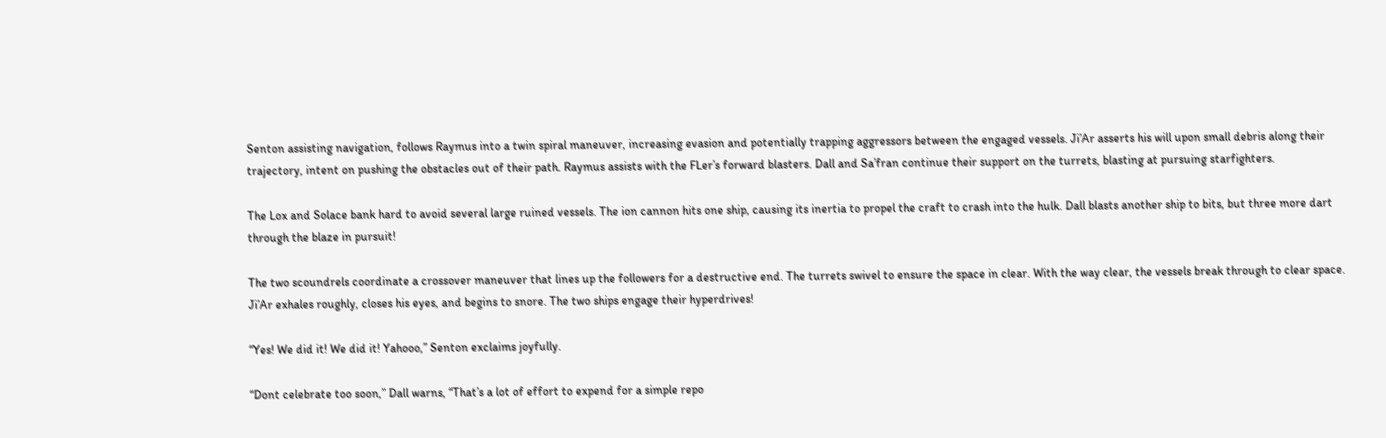Senton assisting navigation, follows Raymus into a twin spiral maneuver, increasing evasion and potentially trapping aggressors between the engaged vessels. Ji’Ar asserts his will upon small debris along their trajectory, intent on pushing the obstacles out of their path. Raymus assists with the FLer’s forward blasters. Dall and Sa’fran continue their support on the turrets, blasting at pursuing starfighters.

The Lox and Solace bank hard to avoid several large ruined vessels. The ion cannon hits one ship, causing its inertia to propel the craft to crash into the hulk. Dall blasts another ship to bits, but three more dart through the blaze in pursuit!

The two scoundrels coordinate a crossover maneuver that lines up the followers for a destructive end. The turrets swivel to ensure the space in clear. With the way clear, the vessels break through to clear space. Ji’Ar exhales roughly, closes his eyes, and begins to snore. The two ships engage their hyperdrives!

“Yes! We did it! We did it! Yahooo,” Senton exclaims joyfully.

“Dont celebrate too soon,” Dall warns, “That’s a lot of effort to expend for a simple repo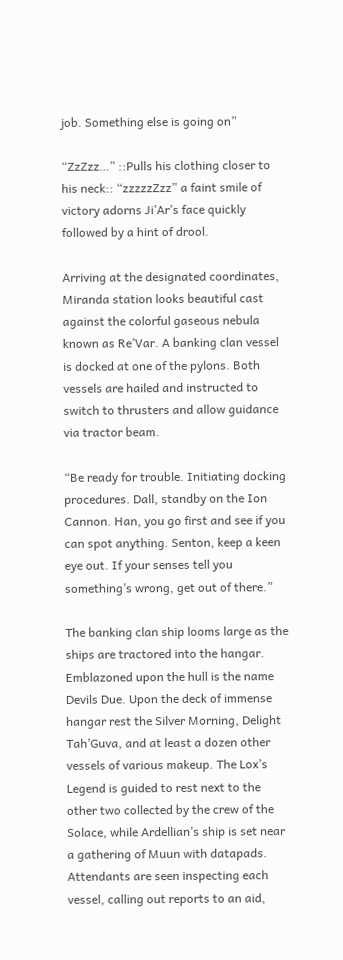job. Something else is going on”

“ZzZzz…” ::Pulls his clothing closer to his neck:: “zzzzzZzz” a faint smile of victory adorns Ji’Ar’s face quickly followed by a hint of drool.

Arriving at the designated coordinates, Miranda station looks beautiful cast against the colorful gaseous nebula known as Re’Var. A banking clan vessel is docked at one of the pylons. Both vessels are hailed and instructed to switch to thrusters and allow guidance via tractor beam.

“Be ready for trouble. Initiating docking procedures. Dall, standby on the Ion Cannon. Han, you go first and see if you can spot anything. Senton, keep a keen eye out. If your senses tell you something’s wrong, get out of there.”

The banking clan ship looms large as the ships are tractored into the hangar. Emblazoned upon the hull is the name Devils Due. Upon the deck of immense hangar rest the Silver Morning, Delight Tah’Guva, and at least a dozen other vessels of various makeup. The Lox’s Legend is guided to rest next to the other two collected by the crew of the Solace, while Ardellian’s ship is set near a gathering of Muun with datapads. Attendants are seen inspecting each vessel, calling out reports to an aid,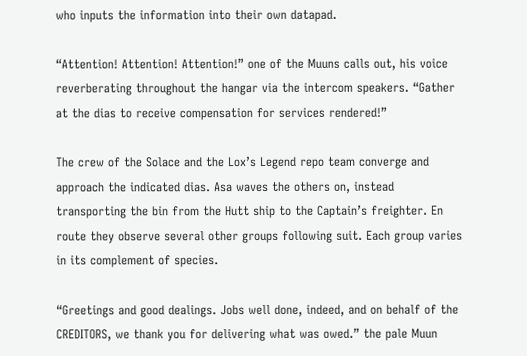who inputs the information into their own datapad.

“Attention! Attention! Attention!” one of the Muuns calls out, his voice reverberating throughout the hangar via the intercom speakers. “Gather at the dias to receive compensation for services rendered!”

The crew of the Solace and the Lox’s Legend repo team converge and approach the indicated dias. Asa waves the others on, instead transporting the bin from the Hutt ship to the Captain’s freighter. En route they observe several other groups following suit. Each group varies in its complement of species.

“Greetings and good dealings. Jobs well done, indeed, and on behalf of the CREDITORS, we thank you for delivering what was owed.” the pale Muun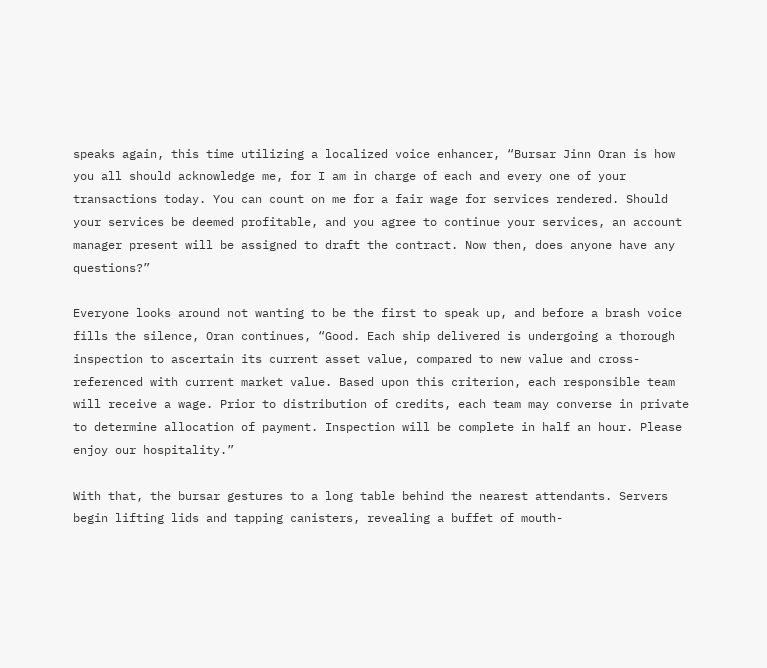speaks again, this time utilizing a localized voice enhancer, “Bursar Jinn Oran is how you all should acknowledge me, for I am in charge of each and every one of your transactions today. You can count on me for a fair wage for services rendered. Should your services be deemed profitable, and you agree to continue your services, an account manager present will be assigned to draft the contract. Now then, does anyone have any questions?”

Everyone looks around not wanting to be the first to speak up, and before a brash voice fills the silence, Oran continues, “Good. Each ship delivered is undergoing a thorough inspection to ascertain its current asset value, compared to new value and cross-referenced with current market value. Based upon this criterion, each responsible team will receive a wage. Prior to distribution of credits, each team may converse in private to determine allocation of payment. Inspection will be complete in half an hour. Please enjoy our hospitality.”

With that, the bursar gestures to a long table behind the nearest attendants. Servers begin lifting lids and tapping canisters, revealing a buffet of mouth-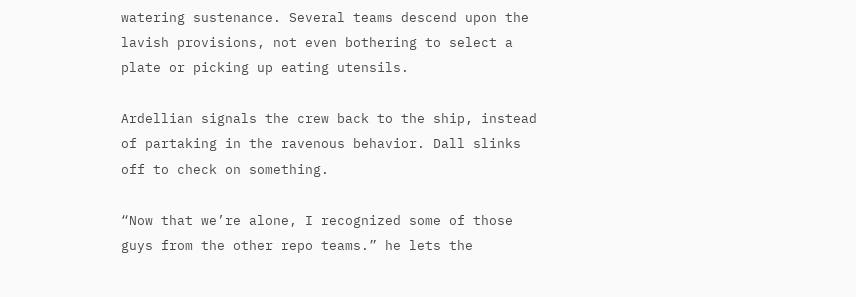watering sustenance. Several teams descend upon the lavish provisions, not even bothering to select a plate or picking up eating utensils.

Ardellian signals the crew back to the ship, instead of partaking in the ravenous behavior. Dall slinks off to check on something.

“Now that we’re alone, I recognized some of those guys from the other repo teams.” he lets the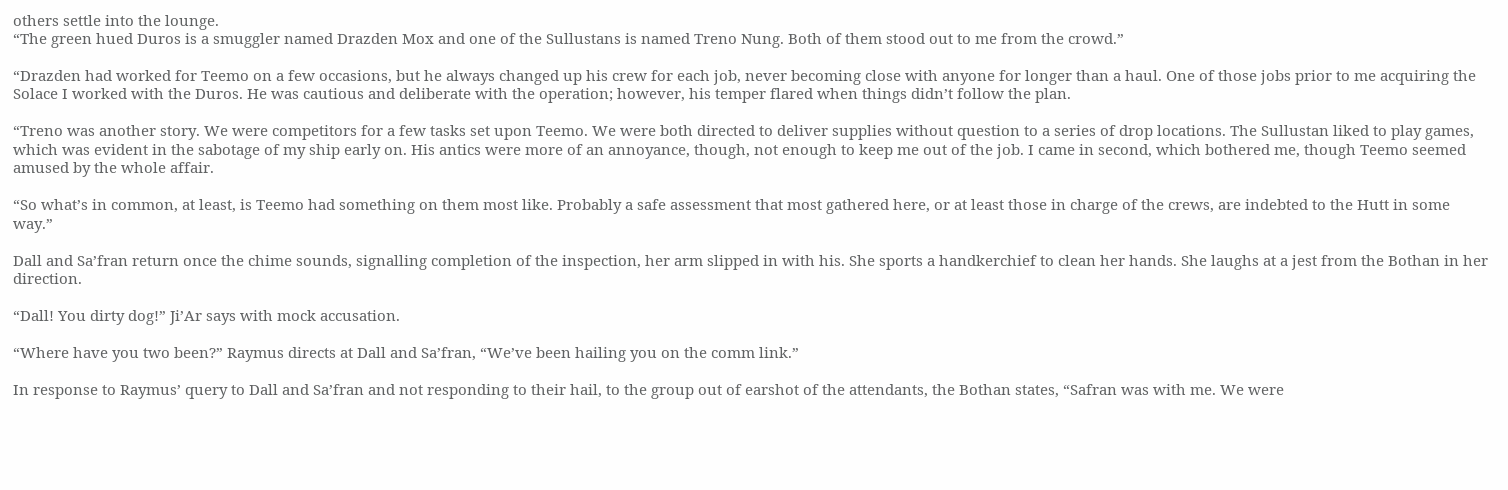others settle into the lounge.
“The green hued Duros is a smuggler named Drazden Mox and one of the Sullustans is named Treno Nung. Both of them stood out to me from the crowd.”

“Drazden had worked for Teemo on a few occasions, but he always changed up his crew for each job, never becoming close with anyone for longer than a haul. One of those jobs prior to me acquiring the Solace I worked with the Duros. He was cautious and deliberate with the operation; however, his temper flared when things didn’t follow the plan.

“Treno was another story. We were competitors for a few tasks set upon Teemo. We were both directed to deliver supplies without question to a series of drop locations. The Sullustan liked to play games, which was evident in the sabotage of my ship early on. His antics were more of an annoyance, though, not enough to keep me out of the job. I came in second, which bothered me, though Teemo seemed amused by the whole affair.

“So what’s in common, at least, is Teemo had something on them most like. Probably a safe assessment that most gathered here, or at least those in charge of the crews, are indebted to the Hutt in some way.”

Dall and Sa’fran return once the chime sounds, signalling completion of the inspection, her arm slipped in with his. She sports a handkerchief to clean her hands. She laughs at a jest from the Bothan in her direction.

“Dall! You dirty dog!” Ji’Ar says with mock accusation.

“Where have you two been?” Raymus directs at Dall and Sa’fran, “We’ve been hailing you on the comm link.”

In response to Raymus’ query to Dall and Sa’fran and not responding to their hail, to the group out of earshot of the attendants, the Bothan states, “Safran was with me. We were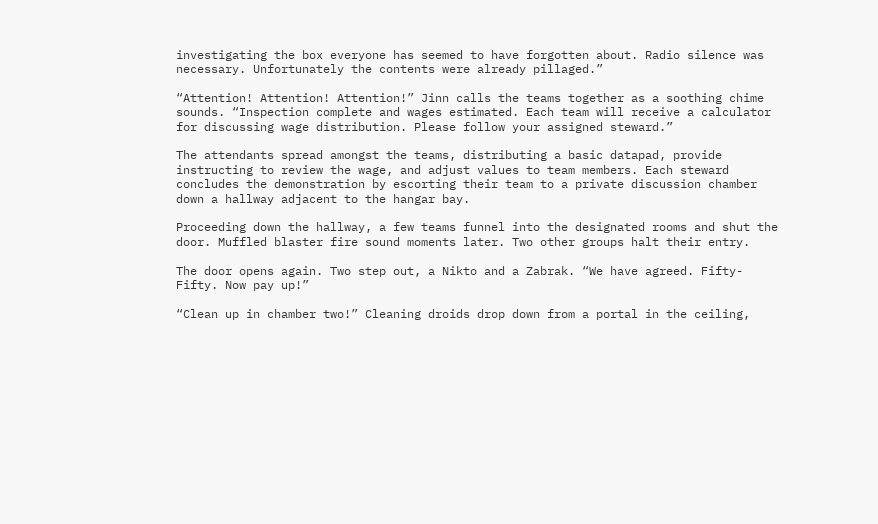investigating the box everyone has seemed to have forgotten about. Radio silence was necessary. Unfortunately the contents were already pillaged.”

“Attention! Attention! Attention!” Jinn calls the teams together as a soothing chime sounds. “Inspection complete and wages estimated. Each team will receive a calculator for discussing wage distribution. Please follow your assigned steward.”

The attendants spread amongst the teams, distributing a basic datapad, provide instructing to review the wage, and adjust values to team members. Each steward concludes the demonstration by escorting their team to a private discussion chamber down a hallway adjacent to the hangar bay.

Proceeding down the hallway, a few teams funnel into the designated rooms and shut the door. Muffled blaster fire sound moments later. Two other groups halt their entry.

The door opens again. Two step out, a Nikto and a Zabrak. “We have agreed. Fifty-Fifty. Now pay up!”

“Clean up in chamber two!” Cleaning droids drop down from a portal in the ceiling,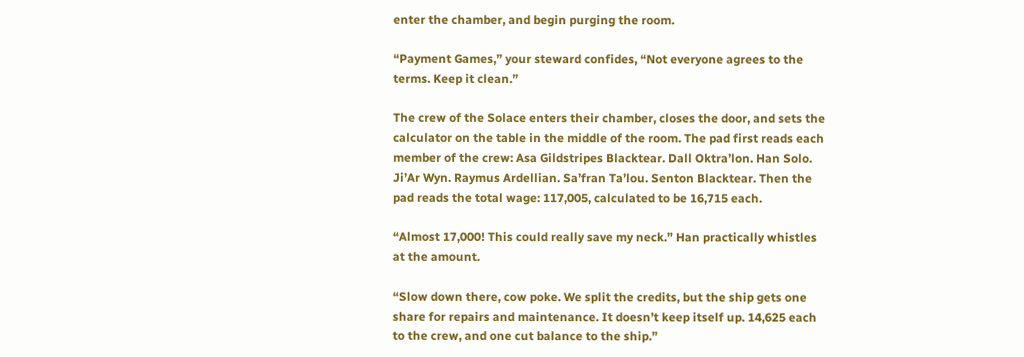enter the chamber, and begin purging the room.

“Payment Games,” your steward confides, “Not everyone agrees to the terms. Keep it clean.”

The crew of the Solace enters their chamber, closes the door, and sets the calculator on the table in the middle of the room. The pad first reads each member of the crew: Asa Gildstripes Blacktear. Dall Oktra’lon. Han Solo. Ji’Ar Wyn. Raymus Ardellian. Sa’fran Ta’lou. Senton Blacktear. Then the pad reads the total wage: 117,005, calculated to be 16,715 each.

“Almost 17,000! This could really save my neck.” Han practically whistles at the amount.

“Slow down there, cow poke. We split the credits, but the ship gets one share for repairs and maintenance. It doesn’t keep itself up. 14,625 each to the crew, and one cut balance to the ship.”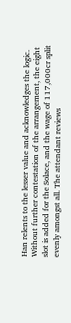Han relents to the lesser value and acknowledges the logic. Without further contestation of the arrangement, the eight slot is added for the Solace, and the wage of 117,000cr split evenly amongst all. The attendant reviews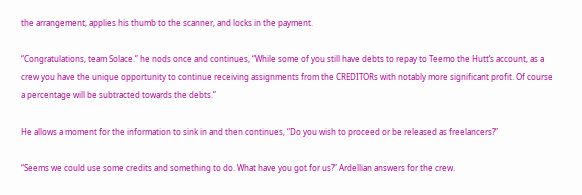the arrangement, applies his thumb to the scanner, and locks in the payment.

“Congratulations, team Solace.” he nods once and continues, “While some of you still have debts to repay to Teemo the Hutt’s account, as a crew you have the unique opportunity to continue receiving assignments from the CREDITORs with notably more significant profit. Of course a percentage will be subtracted towards the debts.”

He allows a moment for the information to sink in and then continues, “Do you wish to proceed or be released as freelancers?”

“Seems we could use some credits and something to do. What have you got for us?” Ardellian answers for the crew.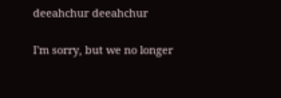deeahchur deeahchur

I'm sorry, but we no longer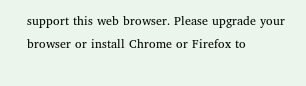support this web browser. Please upgrade your browser or install Chrome or Firefox to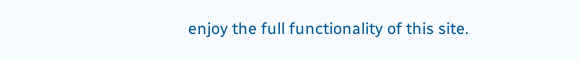enjoy the full functionality of this site.